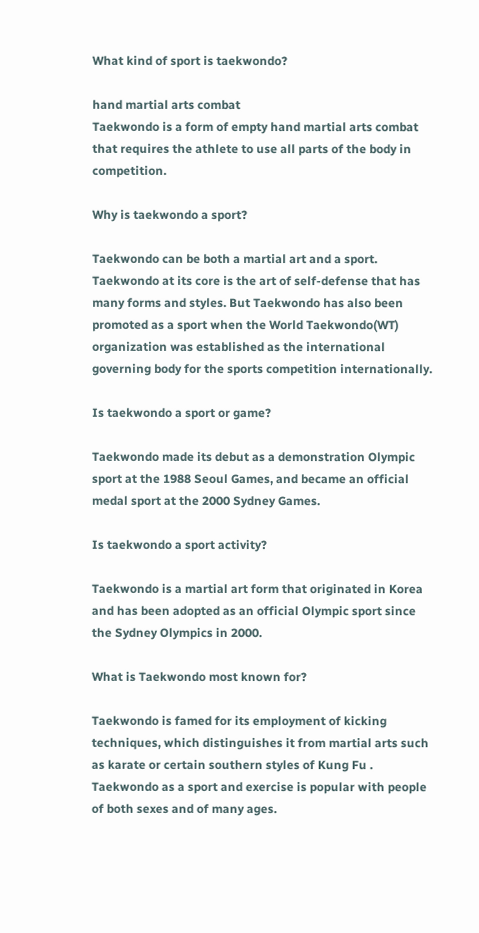What kind of sport is taekwondo?

hand martial arts combat
Taekwondo is a form of empty hand martial arts combat that requires the athlete to use all parts of the body in competition.

Why is taekwondo a sport?

Taekwondo can be both a martial art and a sport. Taekwondo at its core is the art of self-defense that has many forms and styles. But Taekwondo has also been promoted as a sport when the World Taekwondo(WT) organization was established as the international governing body for the sports competition internationally.

Is taekwondo a sport or game?

Taekwondo made its debut as a demonstration Olympic sport at the 1988 Seoul Games, and became an official medal sport at the 2000 Sydney Games.

Is taekwondo a sport activity?

Taekwondo is a martial art form that originated in Korea and has been adopted as an official Olympic sport since the Sydney Olympics in 2000.

What is Taekwondo most known for?

Taekwondo is famed for its employment of kicking techniques, which distinguishes it from martial arts such as karate or certain southern styles of Kung Fu . Taekwondo as a sport and exercise is popular with people of both sexes and of many ages.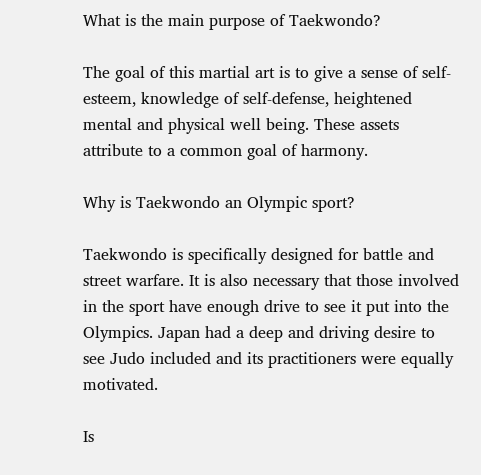What is the main purpose of Taekwondo?

The goal of this martial art is to give a sense of self-esteem, knowledge of self-defense, heightened mental and physical well being. These assets attribute to a common goal of harmony.

Why is Taekwondo an Olympic sport?

Taekwondo is specifically designed for battle and street warfare. It is also necessary that those involved in the sport have enough drive to see it put into the Olympics. Japan had a deep and driving desire to see Judo included and its practitioners were equally motivated.

Is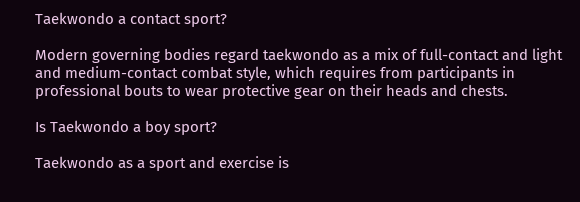Taekwondo a contact sport?

Modern governing bodies regard taekwondo as a mix of full-contact and light and medium-contact combat style, which requires from participants in professional bouts to wear protective gear on their heads and chests.

Is Taekwondo a boy sport?

Taekwondo as a sport and exercise is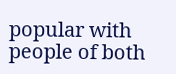popular with people of both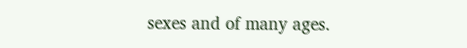sexes and of many ages.